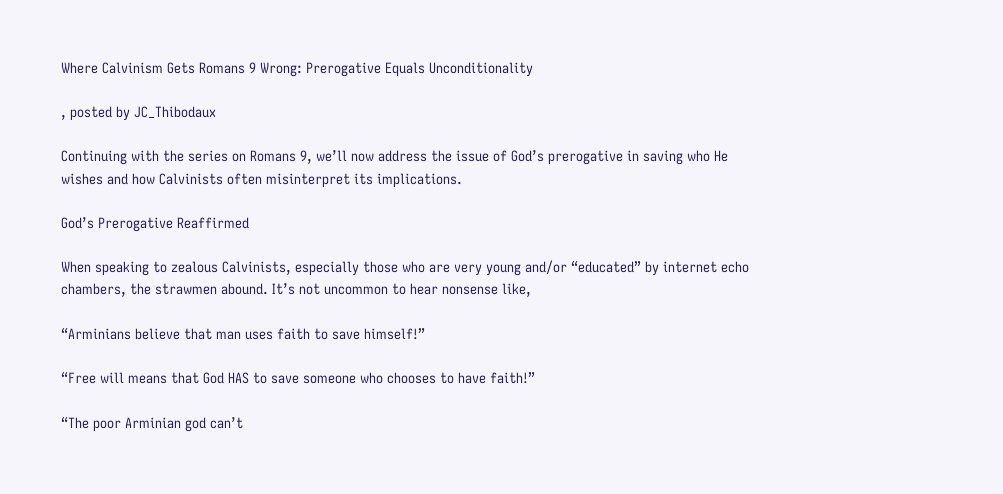Where Calvinism Gets Romans 9 Wrong: Prerogative Equals Unconditionality

, posted by JC_Thibodaux

Continuing with the series on Romans 9, we’ll now address the issue of God’s prerogative in saving who He wishes and how Calvinists often misinterpret its implications.

God’s Prerogative Reaffirmed

When speaking to zealous Calvinists, especially those who are very young and/or “educated” by internet echo chambers, the strawmen abound. It’s not uncommon to hear nonsense like,

“Arminians believe that man uses faith to save himself!”

“Free will means that God HAS to save someone who chooses to have faith!”

“The poor Arminian god can’t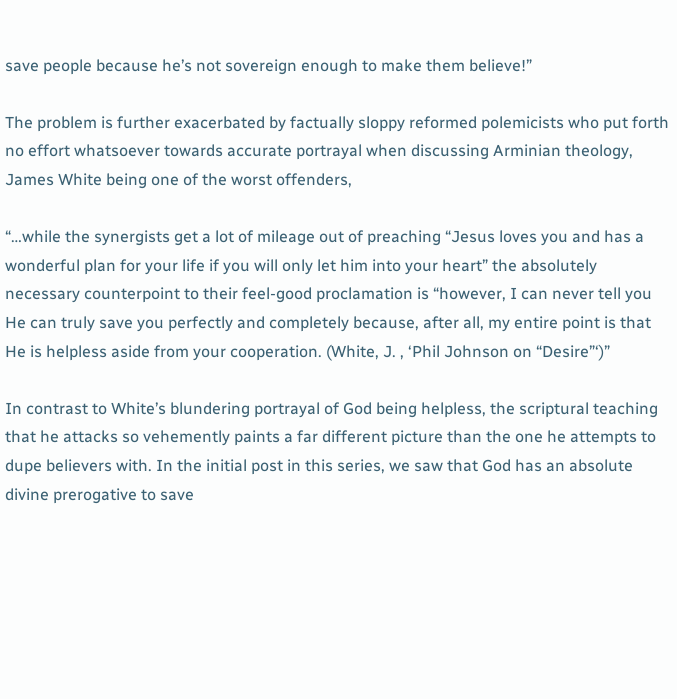save people because he’s not sovereign enough to make them believe!”

The problem is further exacerbated by factually sloppy reformed polemicists who put forth no effort whatsoever towards accurate portrayal when discussing Arminian theology, James White being one of the worst offenders,

“…while the synergists get a lot of mileage out of preaching “Jesus loves you and has a wonderful plan for your life if you will only let him into your heart” the absolutely necessary counterpoint to their feel-good proclamation is “however, I can never tell you He can truly save you perfectly and completely because, after all, my entire point is that He is helpless aside from your cooperation. (White, J. , ‘Phil Johnson on “Desire”‘)”

In contrast to White’s blundering portrayal of God being helpless, the scriptural teaching that he attacks so vehemently paints a far different picture than the one he attempts to dupe believers with. In the initial post in this series, we saw that God has an absolute divine prerogative to save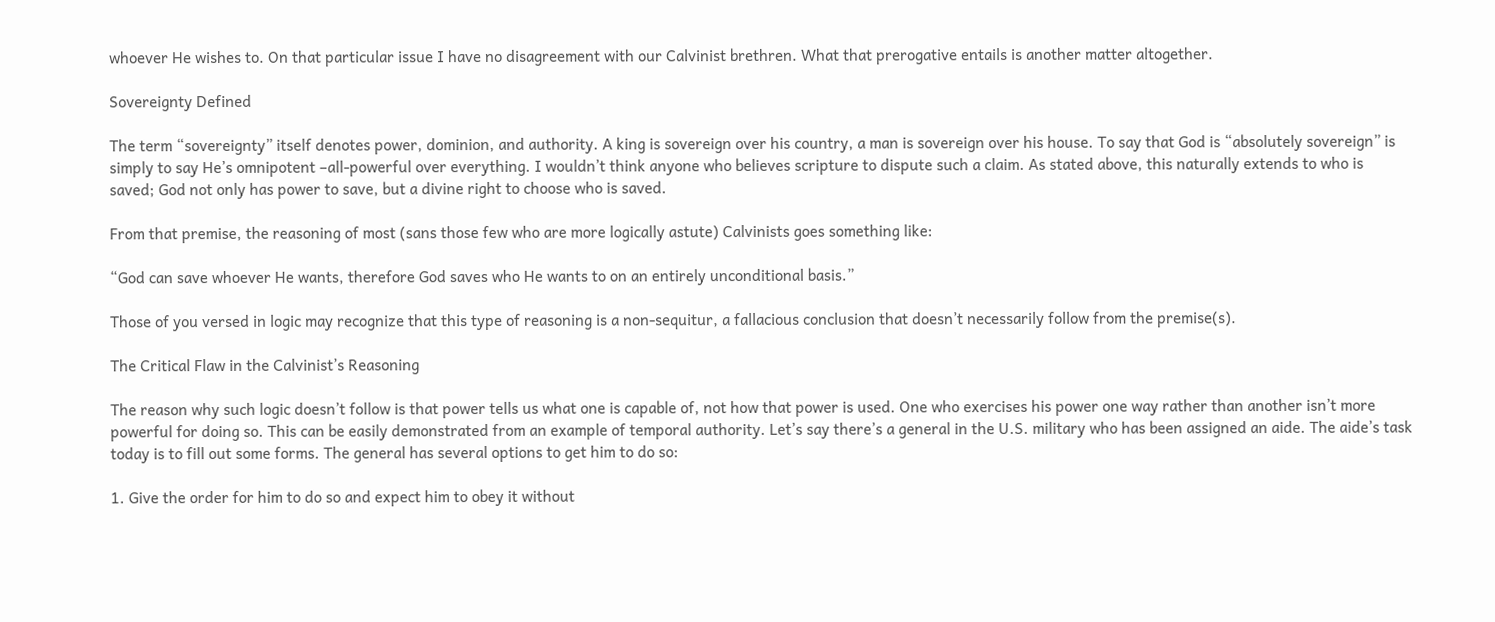whoever He wishes to. On that particular issue I have no disagreement with our Calvinist brethren. What that prerogative entails is another matter altogether.

Sovereignty Defined

The term “sovereignty” itself denotes power, dominion, and authority. A king is sovereign over his country, a man is sovereign over his house. To say that God is “absolutely sovereign” is simply to say He’s omnipotent –all-powerful over everything. I wouldn’t think anyone who believes scripture to dispute such a claim. As stated above, this naturally extends to who is saved; God not only has power to save, but a divine right to choose who is saved.

From that premise, the reasoning of most (sans those few who are more logically astute) Calvinists goes something like:

“God can save whoever He wants, therefore God saves who He wants to on an entirely unconditional basis.”

Those of you versed in logic may recognize that this type of reasoning is a non-sequitur, a fallacious conclusion that doesn’t necessarily follow from the premise(s).

The Critical Flaw in the Calvinist’s Reasoning

The reason why such logic doesn’t follow is that power tells us what one is capable of, not how that power is used. One who exercises his power one way rather than another isn’t more powerful for doing so. This can be easily demonstrated from an example of temporal authority. Let’s say there’s a general in the U.S. military who has been assigned an aide. The aide’s task today is to fill out some forms. The general has several options to get him to do so:

1. Give the order for him to do so and expect him to obey it without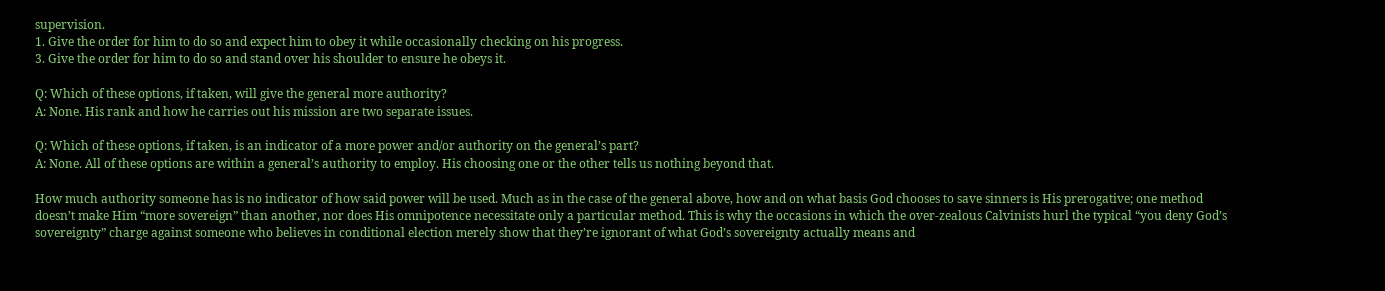supervision.
1. Give the order for him to do so and expect him to obey it while occasionally checking on his progress.
3. Give the order for him to do so and stand over his shoulder to ensure he obeys it.

Q: Which of these options, if taken, will give the general more authority?
A: None. His rank and how he carries out his mission are two separate issues.

Q: Which of these options, if taken, is an indicator of a more power and/or authority on the general’s part?
A: None. All of these options are within a general’s authority to employ. His choosing one or the other tells us nothing beyond that.

How much authority someone has is no indicator of how said power will be used. Much as in the case of the general above, how and on what basis God chooses to save sinners is His prerogative; one method doesn’t make Him “more sovereign” than another, nor does His omnipotence necessitate only a particular method. This is why the occasions in which the over-zealous Calvinists hurl the typical “you deny God’s sovereignty” charge against someone who believes in conditional election merely show that they’re ignorant of what God’s sovereignty actually means and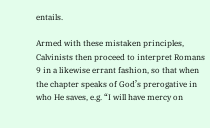entails.

Armed with these mistaken principles, Calvinists then proceed to interpret Romans 9 in a likewise errant fashion, so that when the chapter speaks of God’s prerogative in who He saves, e.g. “I will have mercy on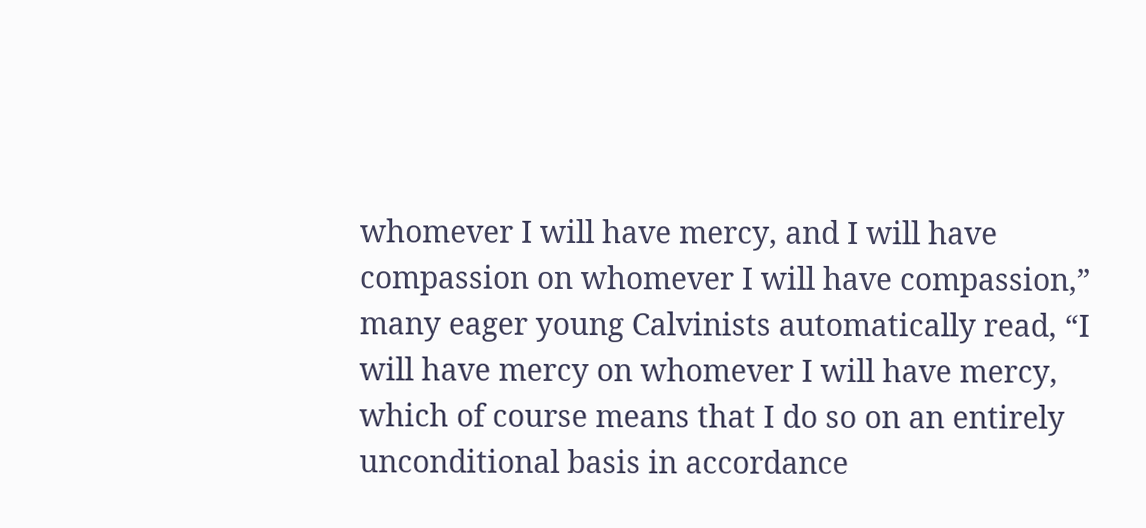whomever I will have mercy, and I will have compassion on whomever I will have compassion,” many eager young Calvinists automatically read, “I will have mercy on whomever I will have mercy, which of course means that I do so on an entirely unconditional basis in accordance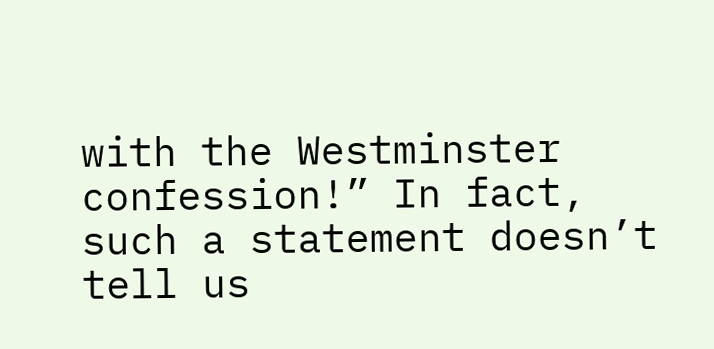with the Westminster confession!” In fact, such a statement doesn’t tell us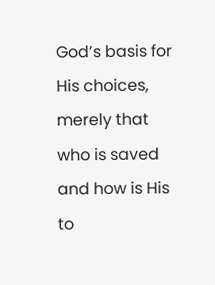God’s basis for His choices, merely that who is saved and how is His to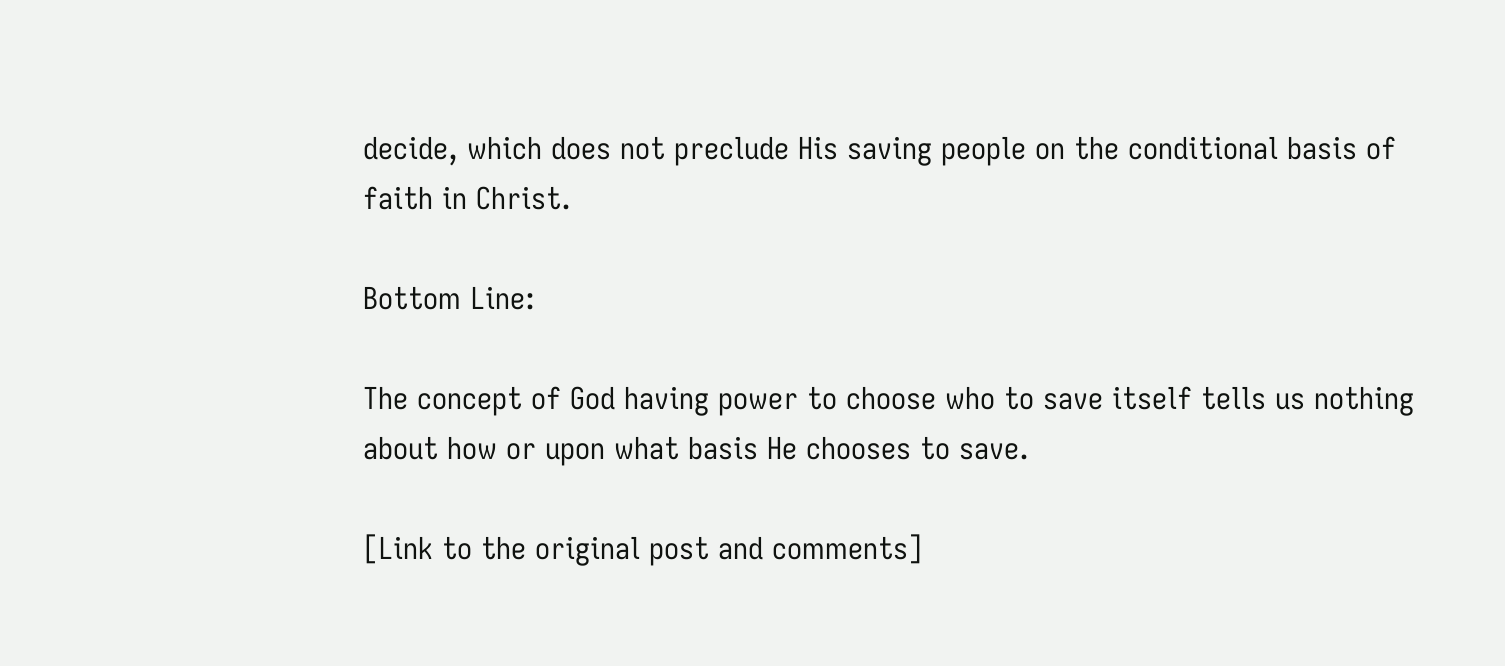decide, which does not preclude His saving people on the conditional basis of faith in Christ.

Bottom Line:

The concept of God having power to choose who to save itself tells us nothing about how or upon what basis He chooses to save.

[Link to the original post and comments]